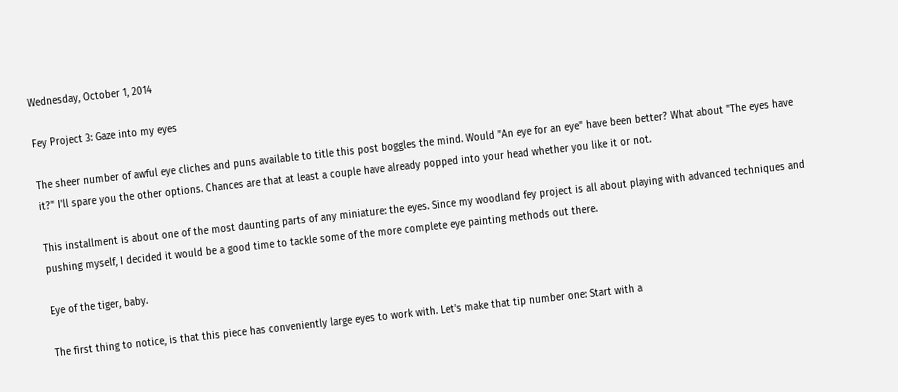Wednesday, October 1, 2014

Fey Project 3: Gaze into my eyes

The sheer number of awful eye cliches and puns available to title this post boggles the mind. Would "An eye for an eye" have been better? What about "The eyes have it?" I'll spare you the other options. Chances are that at least a couple have already popped into your head whether you like it or not.

This installment is about one of the most daunting parts of any miniature: the eyes. Since my woodland fey project is all about playing with advanced techniques and pushing myself, I decided it would be a good time to tackle some of the more complete eye painting methods out there.

Eye of the tiger, baby.

The first thing to notice, is that this piece has conveniently large eyes to work with. Let's make that tip number one: Start with a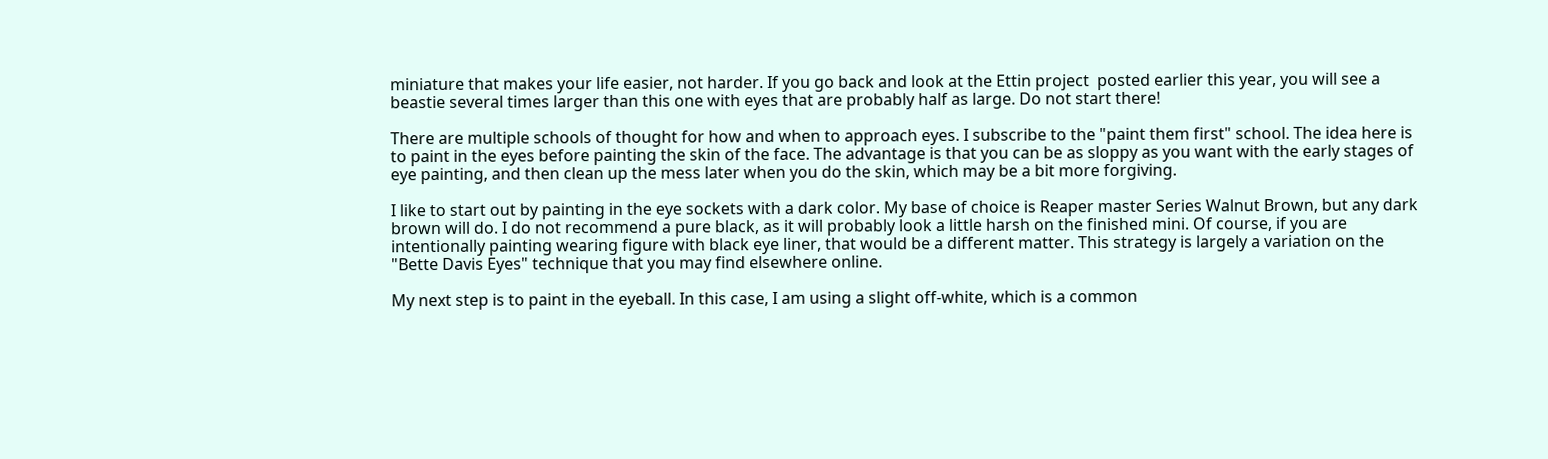miniature that makes your life easier, not harder. If you go back and look at the Ettin project  posted earlier this year, you will see a beastie several times larger than this one with eyes that are probably half as large. Do not start there!

There are multiple schools of thought for how and when to approach eyes. I subscribe to the "paint them first" school. The idea here is to paint in the eyes before painting the skin of the face. The advantage is that you can be as sloppy as you want with the early stages of eye painting, and then clean up the mess later when you do the skin, which may be a bit more forgiving.

I like to start out by painting in the eye sockets with a dark color. My base of choice is Reaper master Series Walnut Brown, but any dark brown will do. I do not recommend a pure black, as it will probably look a little harsh on the finished mini. Of course, if you are intentionally painting wearing figure with black eye liner, that would be a different matter. This strategy is largely a variation on the "Bette Davis Eyes" technique that you may find elsewhere online.

My next step is to paint in the eyeball. In this case, I am using a slight off-white, which is a common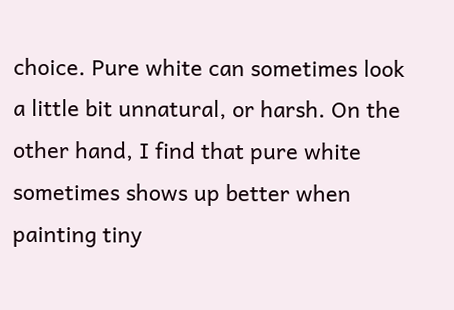choice. Pure white can sometimes look a little bit unnatural, or harsh. On the other hand, I find that pure white sometimes shows up better when painting tiny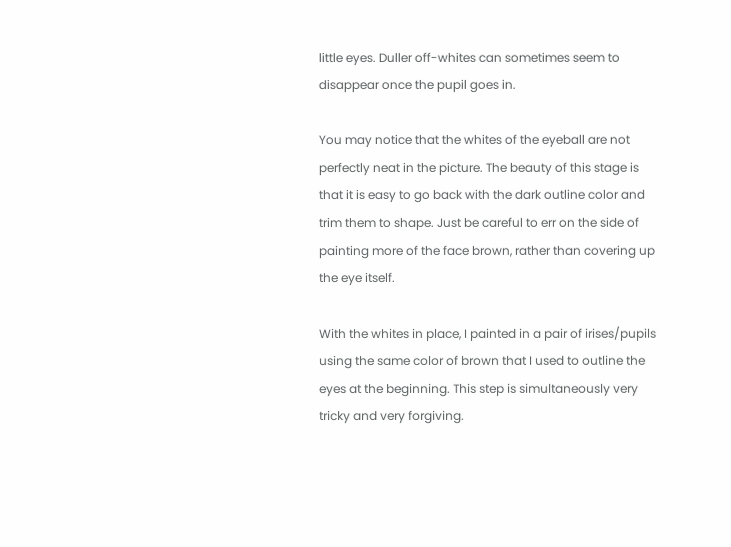little eyes. Duller off-whites can sometimes seem to disappear once the pupil goes in.

You may notice that the whites of the eyeball are not perfectly neat in the picture. The beauty of this stage is that it is easy to go back with the dark outline color and trim them to shape. Just be careful to err on the side of painting more of the face brown, rather than covering up the eye itself.

With the whites in place, I painted in a pair of irises/pupils using the same color of brown that I used to outline the eyes at the beginning. This step is simultaneously very tricky and very forgiving.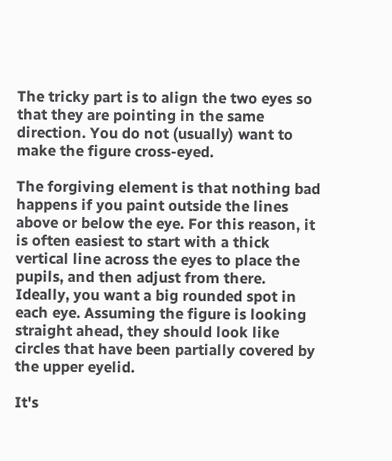The tricky part is to align the two eyes so that they are pointing in the same direction. You do not (usually) want to make the figure cross-eyed.

The forgiving element is that nothing bad happens if you paint outside the lines above or below the eye. For this reason, it is often easiest to start with a thick vertical line across the eyes to place the pupils, and then adjust from there. Ideally, you want a big rounded spot in each eye. Assuming the figure is looking straight ahead, they should look like circles that have been partially covered by the upper eyelid.

It's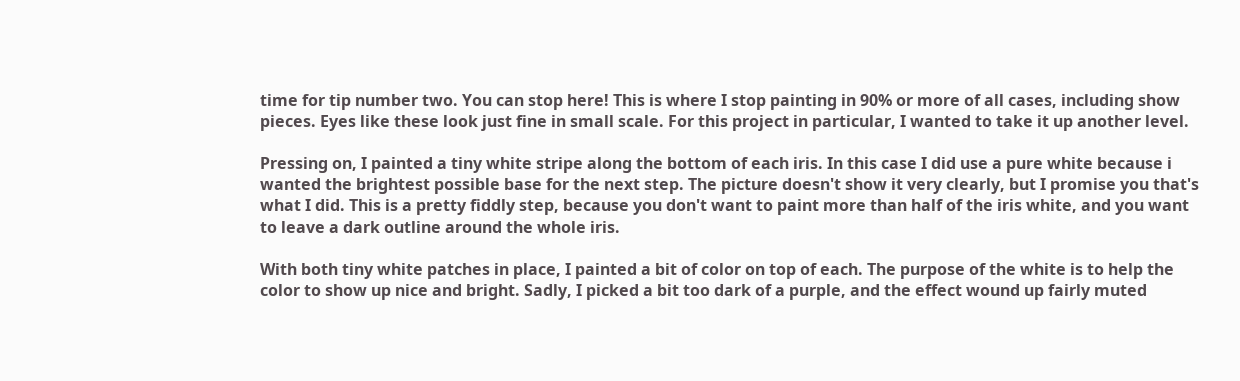time for tip number two. You can stop here! This is where I stop painting in 90% or more of all cases, including show pieces. Eyes like these look just fine in small scale. For this project in particular, I wanted to take it up another level.

Pressing on, I painted a tiny white stripe along the bottom of each iris. In this case I did use a pure white because i wanted the brightest possible base for the next step. The picture doesn't show it very clearly, but I promise you that's what I did. This is a pretty fiddly step, because you don't want to paint more than half of the iris white, and you want to leave a dark outline around the whole iris.

With both tiny white patches in place, I painted a bit of color on top of each. The purpose of the white is to help the color to show up nice and bright. Sadly, I picked a bit too dark of a purple, and the effect wound up fairly muted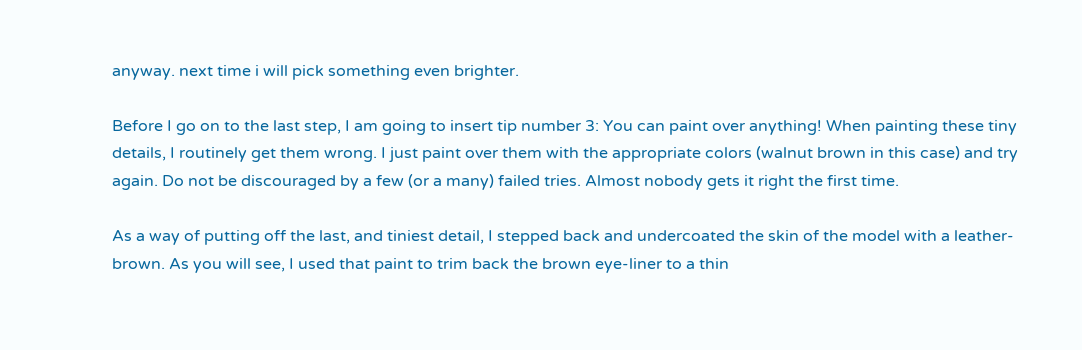anyway. next time i will pick something even brighter.

Before I go on to the last step, I am going to insert tip number 3: You can paint over anything! When painting these tiny details, I routinely get them wrong. I just paint over them with the appropriate colors (walnut brown in this case) and try again. Do not be discouraged by a few (or a many) failed tries. Almost nobody gets it right the first time.

As a way of putting off the last, and tiniest detail, I stepped back and undercoated the skin of the model with a leather-brown. As you will see, I used that paint to trim back the brown eye-liner to a thin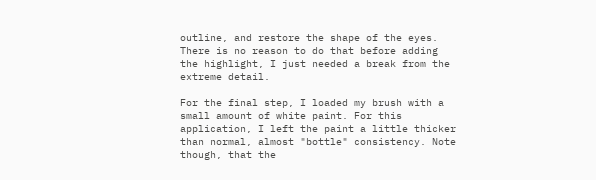outline, and restore the shape of the eyes. There is no reason to do that before adding the highlight, I just needed a break from the extreme detail.

For the final step, I loaded my brush with a small amount of white paint. For this application, I left the paint a little thicker than normal, almost "bottle" consistency. Note though, that the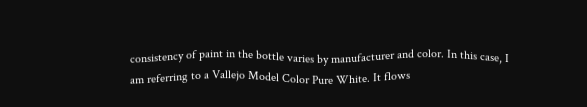consistency of paint in the bottle varies by manufacturer and color. In this case, I am referring to a Vallejo Model Color Pure White. It flows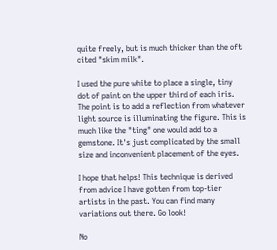quite freely, but is much thicker than the oft cited "skim milk".

I used the pure white to place a single, tiny dot of paint on the upper third of each iris. The point is to add a reflection from whatever light source is illuminating the figure. This is much like the "ting" one would add to a gemstone. It's just complicated by the small size and inconvenient placement of the eyes.

I hope that helps! This technique is derived from advice I have gotten from top-tier artists in the past. You can find many variations out there. Go look!

No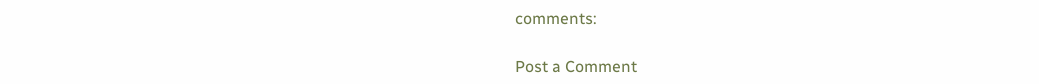comments:

Post a Comment